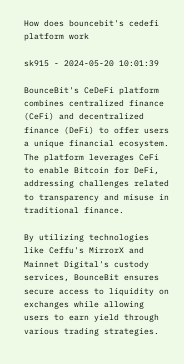How does bouncebit's cedefi platform work

sk915 - 2024-05-20 10:01:39

BounceBit's CeDeFi platform combines centralized finance (CeFi) and decentralized finance (DeFi) to offer users a unique financial ecosystem. The platform leverages CeFi to enable Bitcoin for DeFi, addressing challenges related to transparency and misuse in traditional finance.

By utilizing technologies like Ceffu's MirrorX and Mainnet Digital's custody services, BounceBit ensures secure access to liquidity on exchanges while allowing users to earn yield through various trading strategies.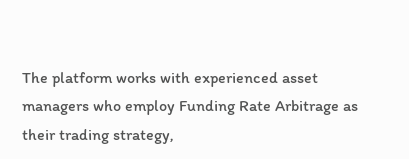The platform works with experienced asset managers who employ Funding Rate Arbitrage as their trading strategy,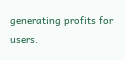generating profits for users.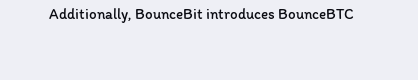Additionally, BounceBit introduces BounceBTC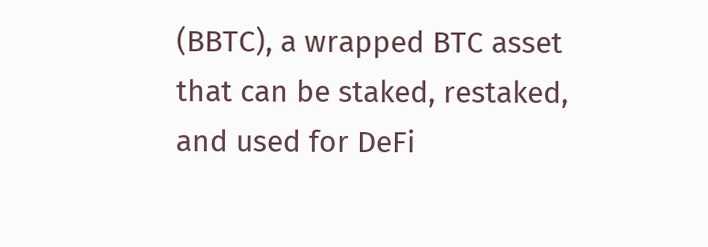(BBTC), a wrapped BTC asset that can be staked, restaked, and used for DeFi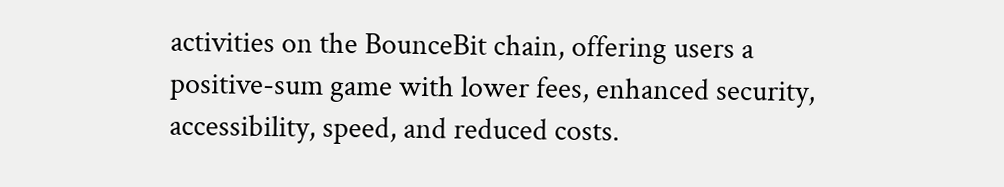activities on the BounceBit chain, offering users a positive-sum game with lower fees, enhanced security, accessibility, speed, and reduced costs.